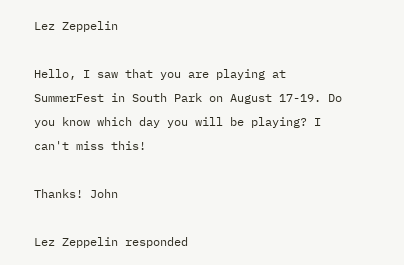Lez Zeppelin

Hello, I saw that you are playing at SummerFest in South Park on August 17-19. Do you know which day you will be playing? I can't miss this!

Thanks! John

Lez Zeppelin responded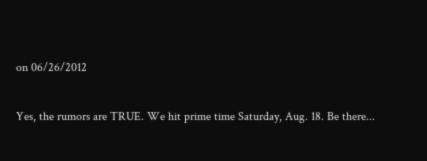on 06/26/2012

Yes, the rumors are TRUE. We hit prime time Saturday, Aug. 18. Be there...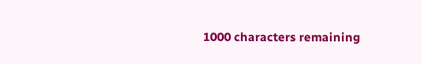1000 characters remaining